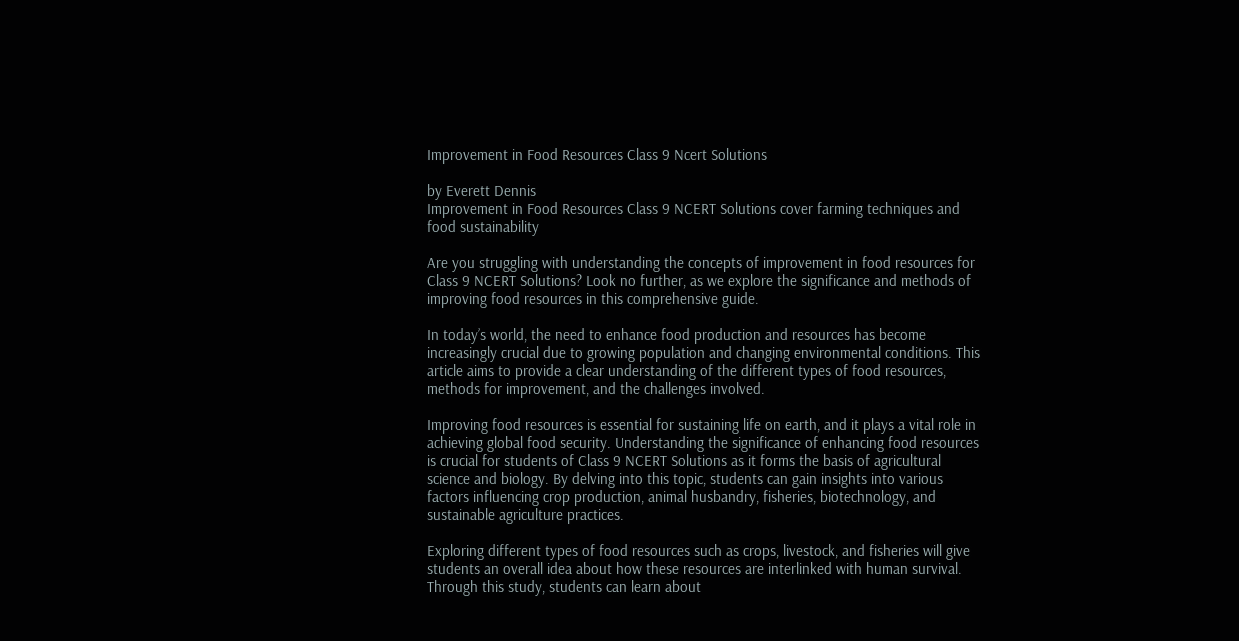Improvement in Food Resources Class 9 Ncert Solutions

by Everett Dennis
Improvement in Food Resources Class 9 NCERT Solutions cover farming techniques and food sustainability

Are you struggling with understanding the concepts of improvement in food resources for Class 9 NCERT Solutions? Look no further, as we explore the significance and methods of improving food resources in this comprehensive guide.

In today’s world, the need to enhance food production and resources has become increasingly crucial due to growing population and changing environmental conditions. This article aims to provide a clear understanding of the different types of food resources, methods for improvement, and the challenges involved.

Improving food resources is essential for sustaining life on earth, and it plays a vital role in achieving global food security. Understanding the significance of enhancing food resources is crucial for students of Class 9 NCERT Solutions as it forms the basis of agricultural science and biology. By delving into this topic, students can gain insights into various factors influencing crop production, animal husbandry, fisheries, biotechnology, and sustainable agriculture practices.

Exploring different types of food resources such as crops, livestock, and fisheries will give students an overall idea about how these resources are interlinked with human survival. Through this study, students can learn about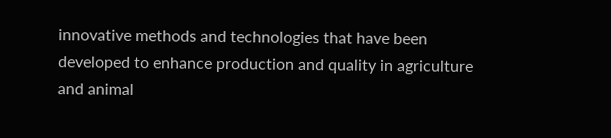innovative methods and technologies that have been developed to enhance production and quality in agriculture and animal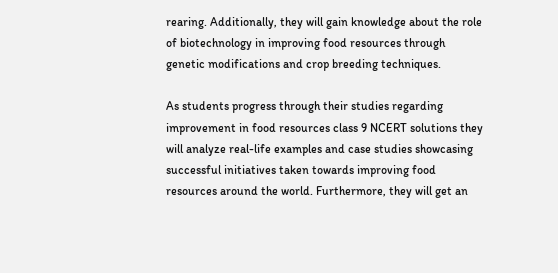rearing. Additionally, they will gain knowledge about the role of biotechnology in improving food resources through genetic modifications and crop breeding techniques.

As students progress through their studies regarding improvement in food resources class 9 NCERT solutions they will analyze real-life examples and case studies showcasing successful initiatives taken towards improving food resources around the world. Furthermore, they will get an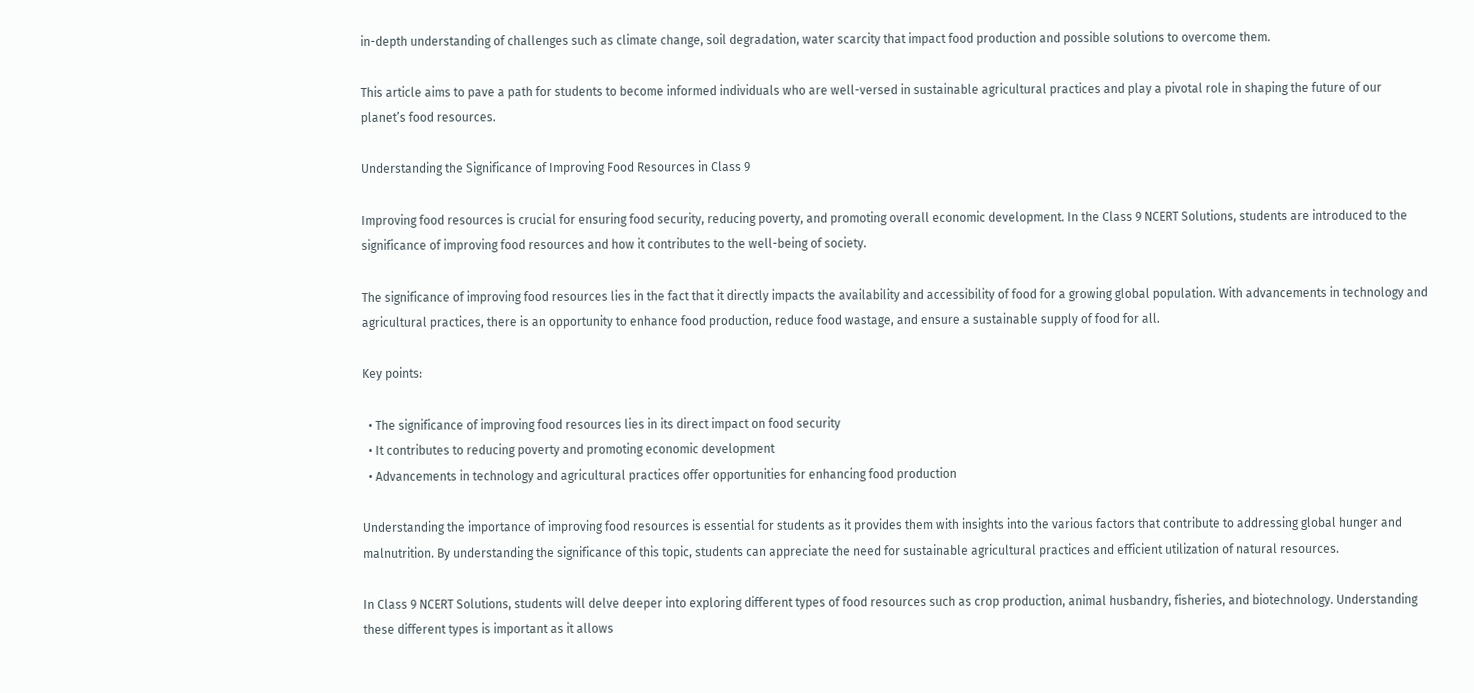in-depth understanding of challenges such as climate change, soil degradation, water scarcity that impact food production and possible solutions to overcome them.

This article aims to pave a path for students to become informed individuals who are well-versed in sustainable agricultural practices and play a pivotal role in shaping the future of our planet’s food resources.

Understanding the Significance of Improving Food Resources in Class 9

Improving food resources is crucial for ensuring food security, reducing poverty, and promoting overall economic development. In the Class 9 NCERT Solutions, students are introduced to the significance of improving food resources and how it contributes to the well-being of society.

The significance of improving food resources lies in the fact that it directly impacts the availability and accessibility of food for a growing global population. With advancements in technology and agricultural practices, there is an opportunity to enhance food production, reduce food wastage, and ensure a sustainable supply of food for all.

Key points:

  • The significance of improving food resources lies in its direct impact on food security
  • It contributes to reducing poverty and promoting economic development
  • Advancements in technology and agricultural practices offer opportunities for enhancing food production

Understanding the importance of improving food resources is essential for students as it provides them with insights into the various factors that contribute to addressing global hunger and malnutrition. By understanding the significance of this topic, students can appreciate the need for sustainable agricultural practices and efficient utilization of natural resources.

In Class 9 NCERT Solutions, students will delve deeper into exploring different types of food resources such as crop production, animal husbandry, fisheries, and biotechnology. Understanding these different types is important as it allows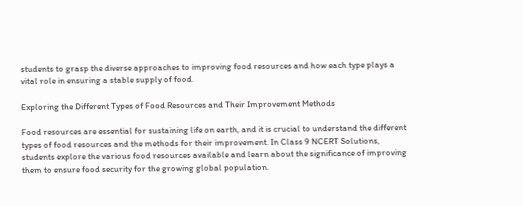students to grasp the diverse approaches to improving food resources and how each type plays a vital role in ensuring a stable supply of food.

Exploring the Different Types of Food Resources and Their Improvement Methods

Food resources are essential for sustaining life on earth, and it is crucial to understand the different types of food resources and the methods for their improvement. In Class 9 NCERT Solutions, students explore the various food resources available and learn about the significance of improving them to ensure food security for the growing global population.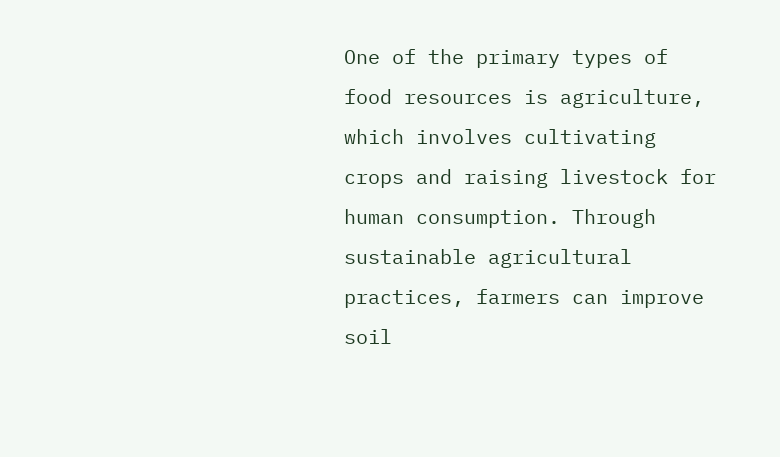One of the primary types of food resources is agriculture, which involves cultivating crops and raising livestock for human consumption. Through sustainable agricultural practices, farmers can improve soil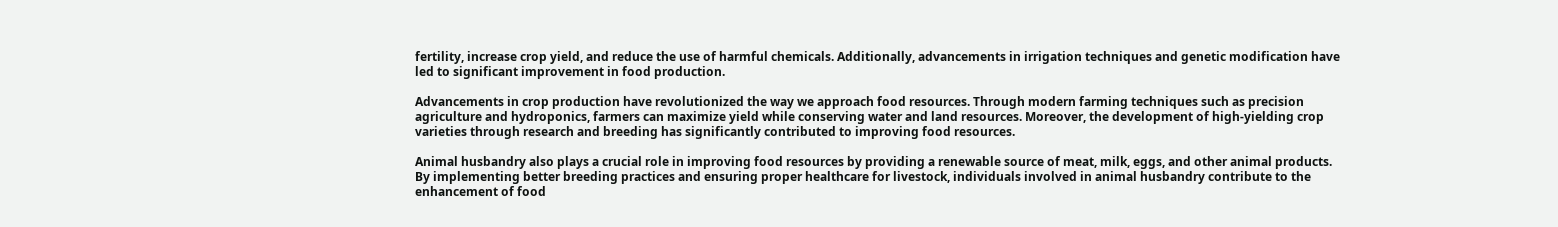fertility, increase crop yield, and reduce the use of harmful chemicals. Additionally, advancements in irrigation techniques and genetic modification have led to significant improvement in food production.

Advancements in crop production have revolutionized the way we approach food resources. Through modern farming techniques such as precision agriculture and hydroponics, farmers can maximize yield while conserving water and land resources. Moreover, the development of high-yielding crop varieties through research and breeding has significantly contributed to improving food resources.

Animal husbandry also plays a crucial role in improving food resources by providing a renewable source of meat, milk, eggs, and other animal products. By implementing better breeding practices and ensuring proper healthcare for livestock, individuals involved in animal husbandry contribute to the enhancement of food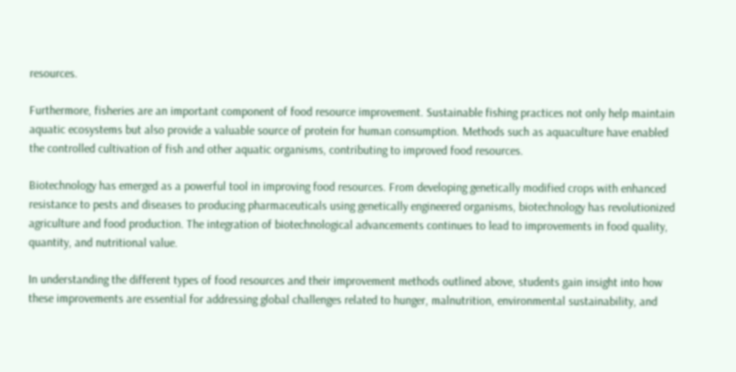resources.

Furthermore, fisheries are an important component of food resource improvement. Sustainable fishing practices not only help maintain aquatic ecosystems but also provide a valuable source of protein for human consumption. Methods such as aquaculture have enabled the controlled cultivation of fish and other aquatic organisms, contributing to improved food resources.

Biotechnology has emerged as a powerful tool in improving food resources. From developing genetically modified crops with enhanced resistance to pests and diseases to producing pharmaceuticals using genetically engineered organisms, biotechnology has revolutionized agriculture and food production. The integration of biotechnological advancements continues to lead to improvements in food quality, quantity, and nutritional value.

In understanding the different types of food resources and their improvement methods outlined above, students gain insight into how these improvements are essential for addressing global challenges related to hunger, malnutrition, environmental sustainability, and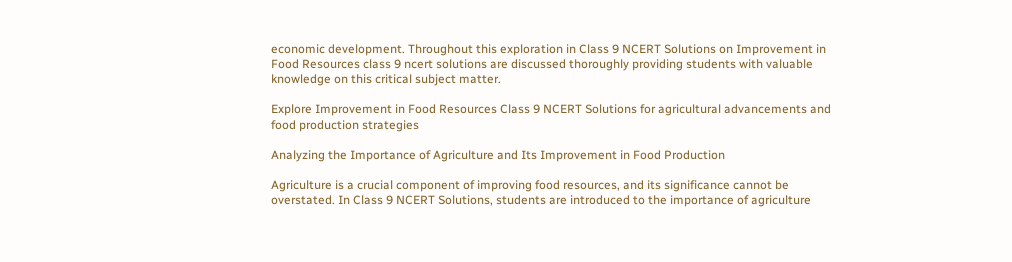economic development. Throughout this exploration in Class 9 NCERT Solutions on Improvement in Food Resources class 9 ncert solutions are discussed thoroughly providing students with valuable knowledge on this critical subject matter.

Explore Improvement in Food Resources Class 9 NCERT Solutions for agricultural advancements and food production strategies

Analyzing the Importance of Agriculture and Its Improvement in Food Production

Agriculture is a crucial component of improving food resources, and its significance cannot be overstated. In Class 9 NCERT Solutions, students are introduced to the importance of agriculture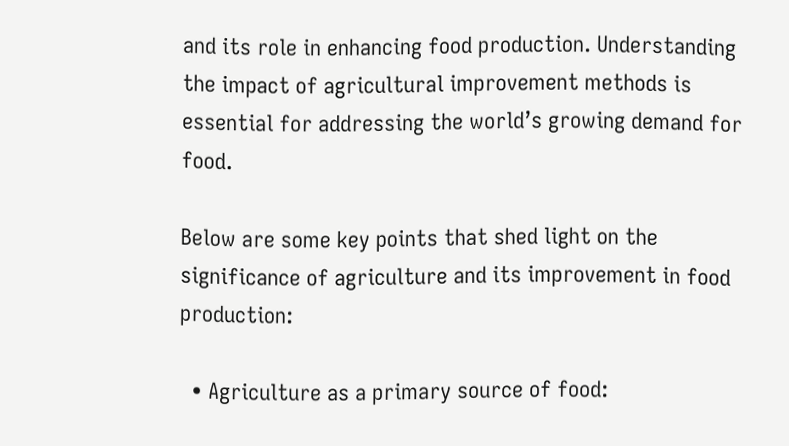and its role in enhancing food production. Understanding the impact of agricultural improvement methods is essential for addressing the world’s growing demand for food.

Below are some key points that shed light on the significance of agriculture and its improvement in food production:

  • Agriculture as a primary source of food: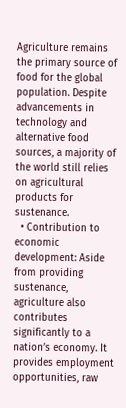Agriculture remains the primary source of food for the global population. Despite advancements in technology and alternative food sources, a majority of the world still relies on agricultural products for sustenance.
  • Contribution to economic development: Aside from providing sustenance, agriculture also contributes significantly to a nation’s economy. It provides employment opportunities, raw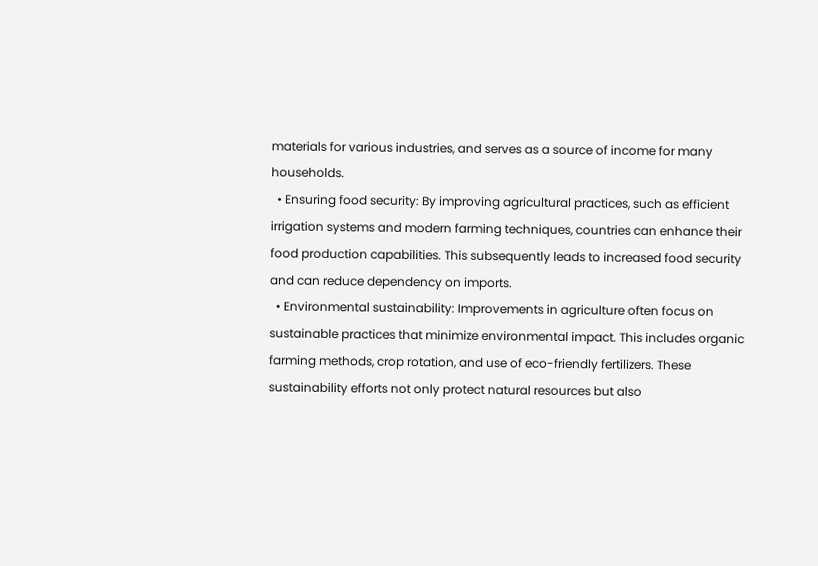materials for various industries, and serves as a source of income for many households.
  • Ensuring food security: By improving agricultural practices, such as efficient irrigation systems and modern farming techniques, countries can enhance their food production capabilities. This subsequently leads to increased food security and can reduce dependency on imports.
  • Environmental sustainability: Improvements in agriculture often focus on sustainable practices that minimize environmental impact. This includes organic farming methods, crop rotation, and use of eco-friendly fertilizers. These sustainability efforts not only protect natural resources but also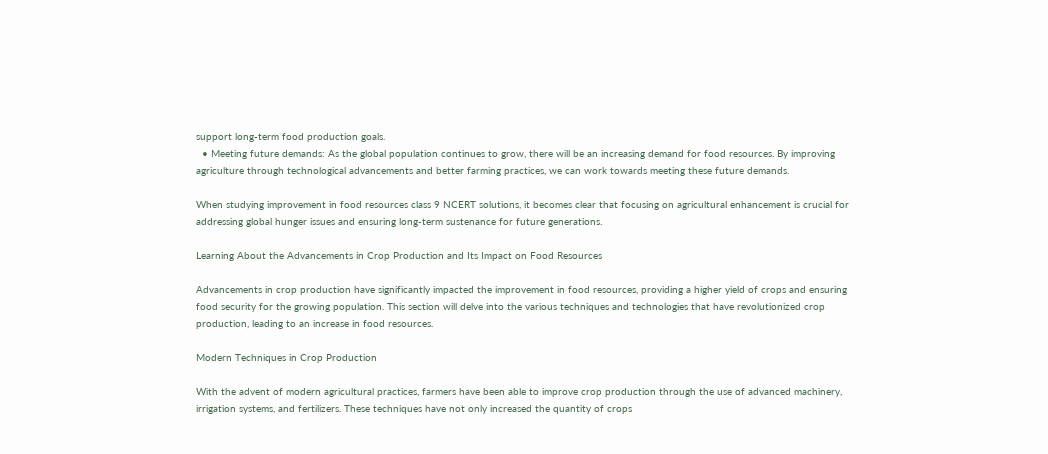support long-term food production goals.
  • Meeting future demands: As the global population continues to grow, there will be an increasing demand for food resources. By improving agriculture through technological advancements and better farming practices, we can work towards meeting these future demands.

When studying improvement in food resources class 9 NCERT solutions, it becomes clear that focusing on agricultural enhancement is crucial for addressing global hunger issues and ensuring long-term sustenance for future generations.

Learning About the Advancements in Crop Production and Its Impact on Food Resources

Advancements in crop production have significantly impacted the improvement in food resources, providing a higher yield of crops and ensuring food security for the growing population. This section will delve into the various techniques and technologies that have revolutionized crop production, leading to an increase in food resources.

Modern Techniques in Crop Production

With the advent of modern agricultural practices, farmers have been able to improve crop production through the use of advanced machinery, irrigation systems, and fertilizers. These techniques have not only increased the quantity of crops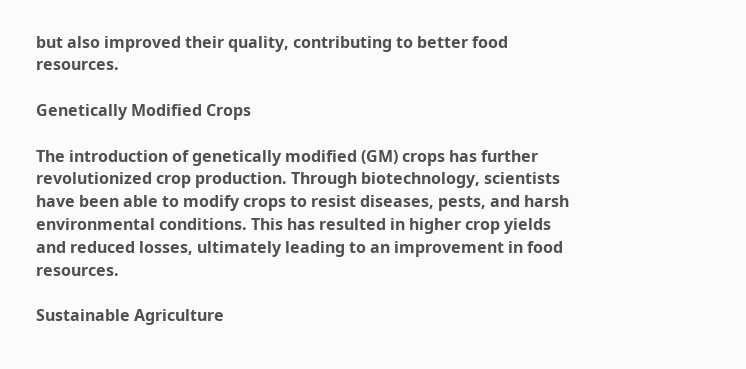but also improved their quality, contributing to better food resources.

Genetically Modified Crops

The introduction of genetically modified (GM) crops has further revolutionized crop production. Through biotechnology, scientists have been able to modify crops to resist diseases, pests, and harsh environmental conditions. This has resulted in higher crop yields and reduced losses, ultimately leading to an improvement in food resources.

Sustainable Agriculture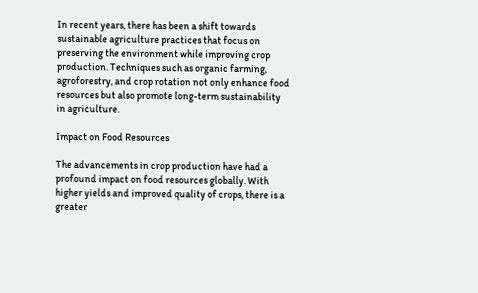In recent years, there has been a shift towards sustainable agriculture practices that focus on preserving the environment while improving crop production. Techniques such as organic farming, agroforestry, and crop rotation not only enhance food resources but also promote long-term sustainability in agriculture.

Impact on Food Resources

The advancements in crop production have had a profound impact on food resources globally. With higher yields and improved quality of crops, there is a greater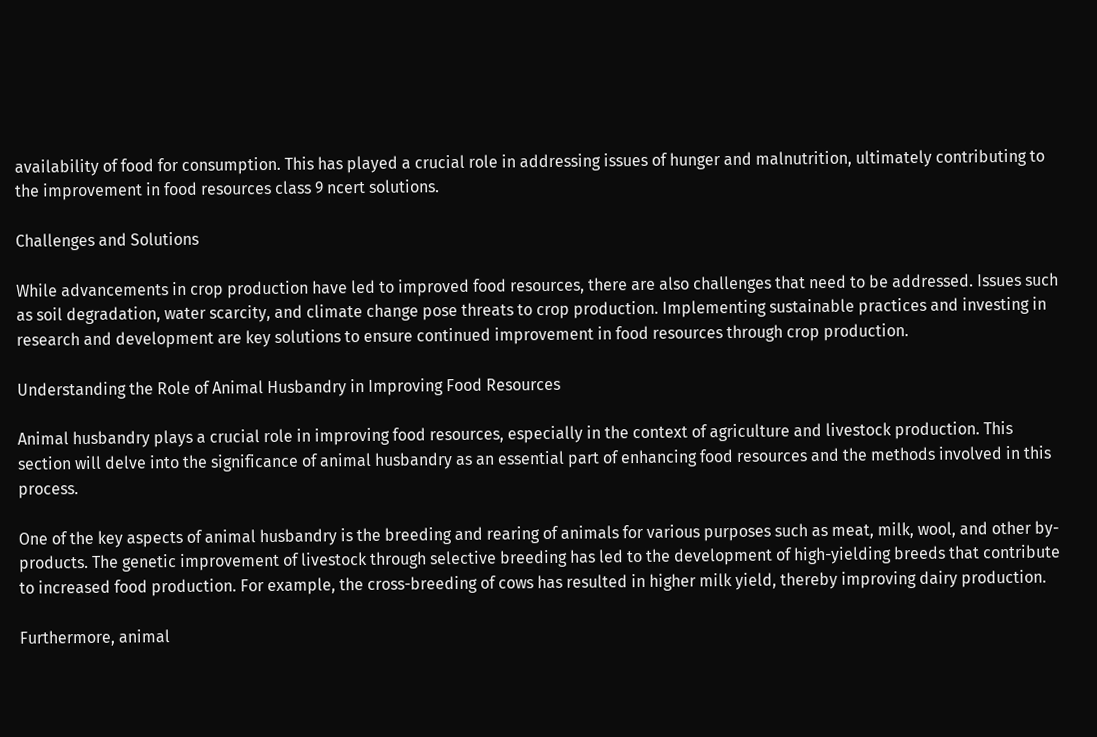availability of food for consumption. This has played a crucial role in addressing issues of hunger and malnutrition, ultimately contributing to the improvement in food resources class 9 ncert solutions.

Challenges and Solutions

While advancements in crop production have led to improved food resources, there are also challenges that need to be addressed. Issues such as soil degradation, water scarcity, and climate change pose threats to crop production. Implementing sustainable practices and investing in research and development are key solutions to ensure continued improvement in food resources through crop production.

Understanding the Role of Animal Husbandry in Improving Food Resources

Animal husbandry plays a crucial role in improving food resources, especially in the context of agriculture and livestock production. This section will delve into the significance of animal husbandry as an essential part of enhancing food resources and the methods involved in this process.

One of the key aspects of animal husbandry is the breeding and rearing of animals for various purposes such as meat, milk, wool, and other by-products. The genetic improvement of livestock through selective breeding has led to the development of high-yielding breeds that contribute to increased food production. For example, the cross-breeding of cows has resulted in higher milk yield, thereby improving dairy production.

Furthermore, animal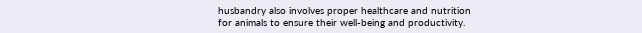husbandry also involves proper healthcare and nutrition for animals to ensure their well-being and productivity.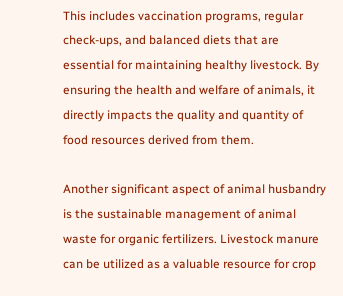This includes vaccination programs, regular check-ups, and balanced diets that are essential for maintaining healthy livestock. By ensuring the health and welfare of animals, it directly impacts the quality and quantity of food resources derived from them.

Another significant aspect of animal husbandry is the sustainable management of animal waste for organic fertilizers. Livestock manure can be utilized as a valuable resource for crop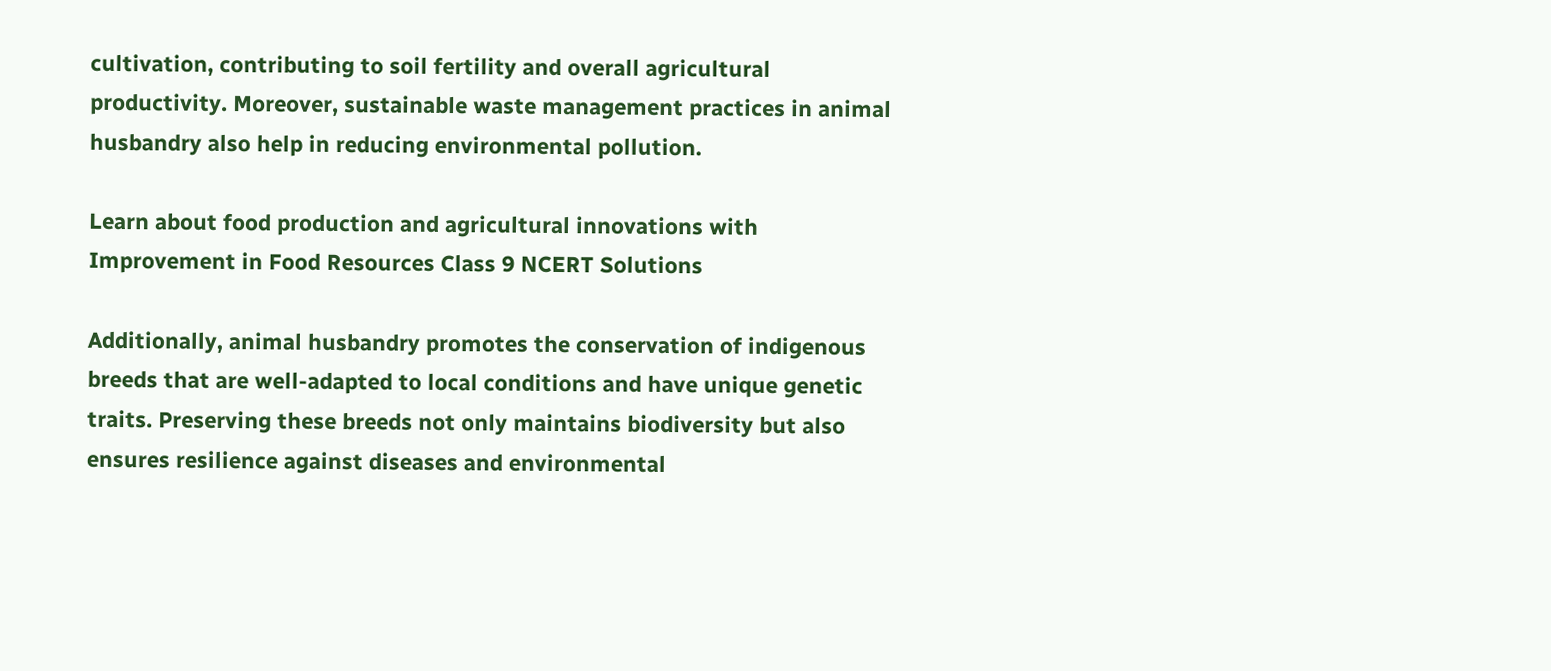cultivation, contributing to soil fertility and overall agricultural productivity. Moreover, sustainable waste management practices in animal husbandry also help in reducing environmental pollution.

Learn about food production and agricultural innovations with Improvement in Food Resources Class 9 NCERT Solutions

Additionally, animal husbandry promotes the conservation of indigenous breeds that are well-adapted to local conditions and have unique genetic traits. Preserving these breeds not only maintains biodiversity but also ensures resilience against diseases and environmental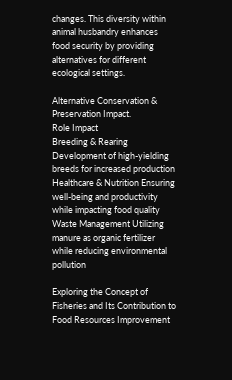changes. This diversity within animal husbandry enhances food security by providing alternatives for different ecological settings.

Alternative Conservation & Preservation Impact.
Role Impact
Breeding & Rearing Development of high-yielding breeds for increased production
Healthcare & Nutrition Ensuring well-being and productivity while impacting food quality
Waste Management Utilizing manure as organic fertilizer while reducing environmental pollution

Exploring the Concept of Fisheries and Its Contribution to Food Resources Improvement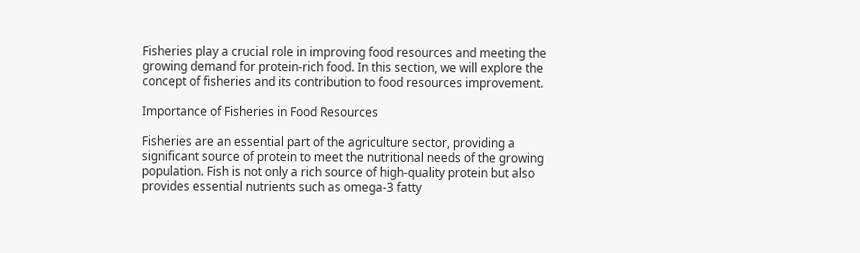Fisheries play a crucial role in improving food resources and meeting the growing demand for protein-rich food. In this section, we will explore the concept of fisheries and its contribution to food resources improvement.

Importance of Fisheries in Food Resources

Fisheries are an essential part of the agriculture sector, providing a significant source of protein to meet the nutritional needs of the growing population. Fish is not only a rich source of high-quality protein but also provides essential nutrients such as omega-3 fatty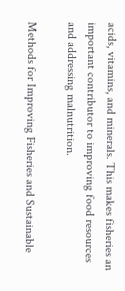acids, vitamins, and minerals. This makes fisheries an important contributor to improving food resources and addressing malnutrition.

Methods for Improving Fisheries and Sustainable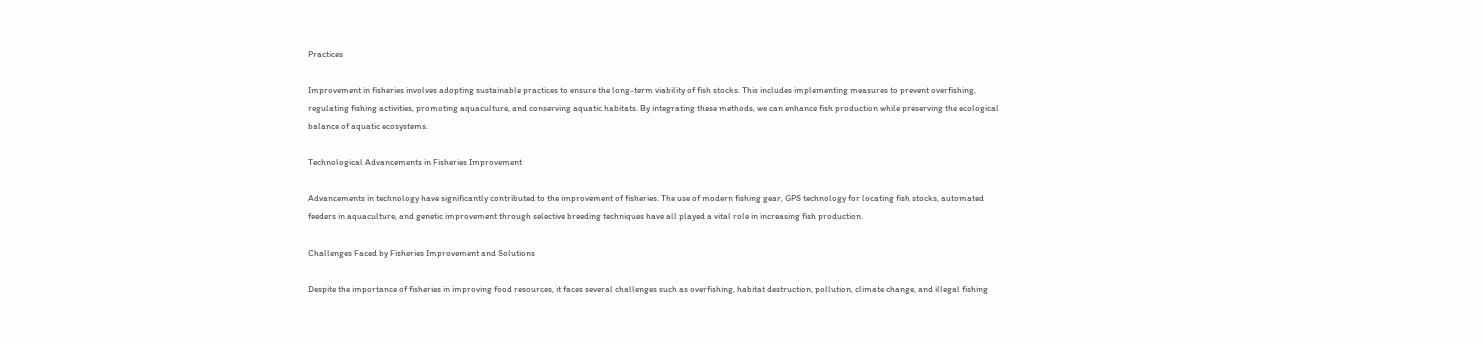Practices

Improvement in fisheries involves adopting sustainable practices to ensure the long-term viability of fish stocks. This includes implementing measures to prevent overfishing, regulating fishing activities, promoting aquaculture, and conserving aquatic habitats. By integrating these methods, we can enhance fish production while preserving the ecological balance of aquatic ecosystems.

Technological Advancements in Fisheries Improvement

Advancements in technology have significantly contributed to the improvement of fisheries. The use of modern fishing gear, GPS technology for locating fish stocks, automated feeders in aquaculture, and genetic improvement through selective breeding techniques have all played a vital role in increasing fish production.

Challenges Faced by Fisheries Improvement and Solutions

Despite the importance of fisheries in improving food resources, it faces several challenges such as overfishing, habitat destruction, pollution, climate change, and illegal fishing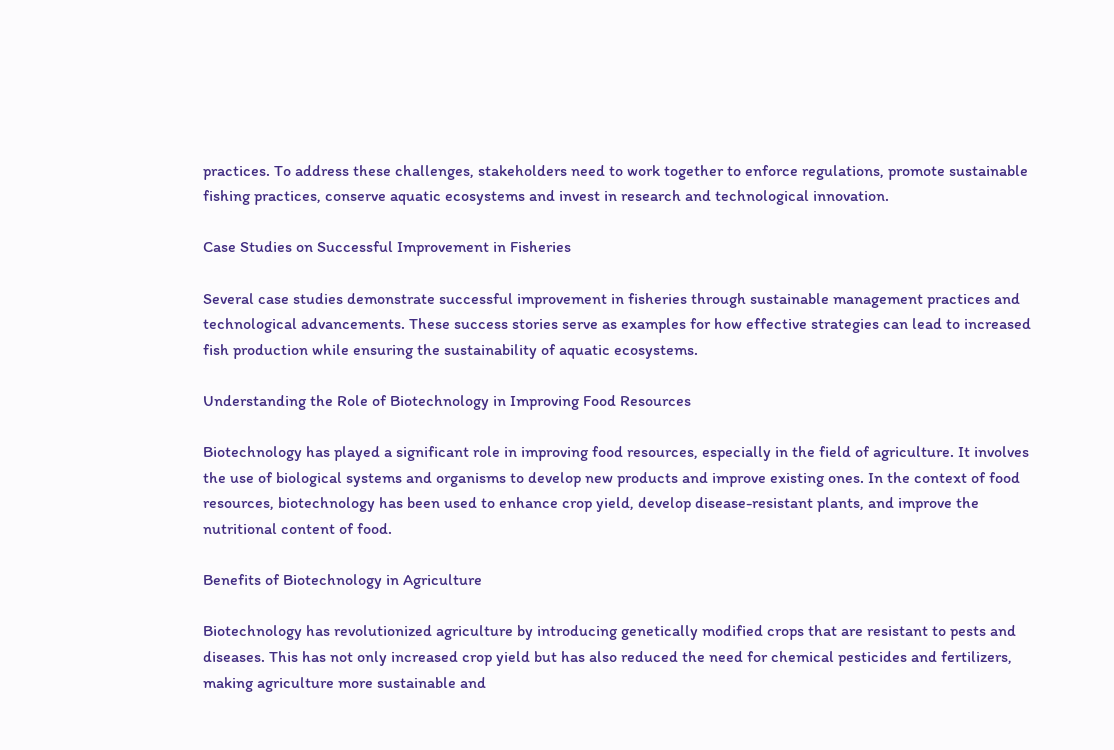practices. To address these challenges, stakeholders need to work together to enforce regulations, promote sustainable fishing practices, conserve aquatic ecosystems and invest in research and technological innovation.

Case Studies on Successful Improvement in Fisheries

Several case studies demonstrate successful improvement in fisheries through sustainable management practices and technological advancements. These success stories serve as examples for how effective strategies can lead to increased fish production while ensuring the sustainability of aquatic ecosystems.

Understanding the Role of Biotechnology in Improving Food Resources

Biotechnology has played a significant role in improving food resources, especially in the field of agriculture. It involves the use of biological systems and organisms to develop new products and improve existing ones. In the context of food resources, biotechnology has been used to enhance crop yield, develop disease-resistant plants, and improve the nutritional content of food.

Benefits of Biotechnology in Agriculture

Biotechnology has revolutionized agriculture by introducing genetically modified crops that are resistant to pests and diseases. This has not only increased crop yield but has also reduced the need for chemical pesticides and fertilizers, making agriculture more sustainable and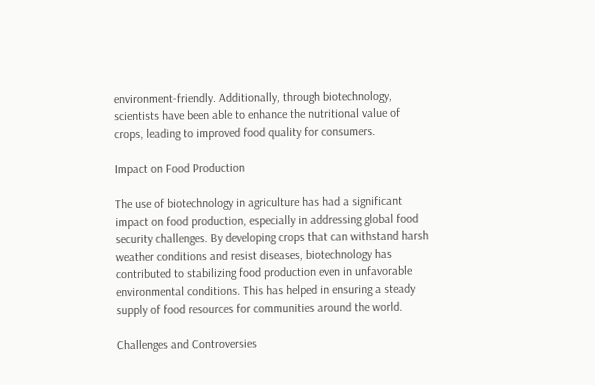environment-friendly. Additionally, through biotechnology, scientists have been able to enhance the nutritional value of crops, leading to improved food quality for consumers.

Impact on Food Production

The use of biotechnology in agriculture has had a significant impact on food production, especially in addressing global food security challenges. By developing crops that can withstand harsh weather conditions and resist diseases, biotechnology has contributed to stabilizing food production even in unfavorable environmental conditions. This has helped in ensuring a steady supply of food resources for communities around the world.

Challenges and Controversies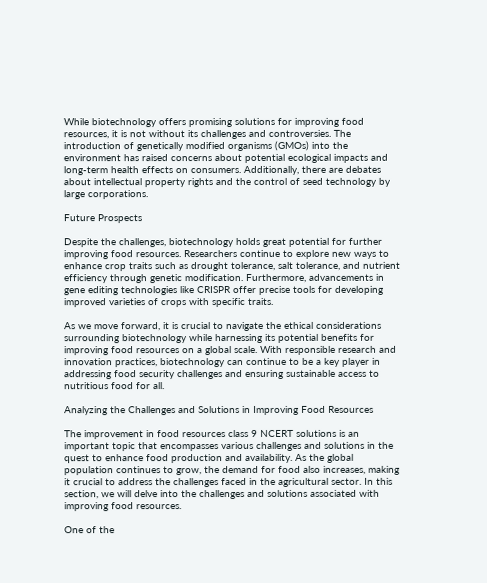While biotechnology offers promising solutions for improving food resources, it is not without its challenges and controversies. The introduction of genetically modified organisms (GMOs) into the environment has raised concerns about potential ecological impacts and long-term health effects on consumers. Additionally, there are debates about intellectual property rights and the control of seed technology by large corporations.

Future Prospects

Despite the challenges, biotechnology holds great potential for further improving food resources. Researchers continue to explore new ways to enhance crop traits such as drought tolerance, salt tolerance, and nutrient efficiency through genetic modification. Furthermore, advancements in gene editing technologies like CRISPR offer precise tools for developing improved varieties of crops with specific traits.

As we move forward, it is crucial to navigate the ethical considerations surrounding biotechnology while harnessing its potential benefits for improving food resources on a global scale. With responsible research and innovation practices, biotechnology can continue to be a key player in addressing food security challenges and ensuring sustainable access to nutritious food for all.

Analyzing the Challenges and Solutions in Improving Food Resources

The improvement in food resources class 9 NCERT solutions is an important topic that encompasses various challenges and solutions in the quest to enhance food production and availability. As the global population continues to grow, the demand for food also increases, making it crucial to address the challenges faced in the agricultural sector. In this section, we will delve into the challenges and solutions associated with improving food resources.

One of the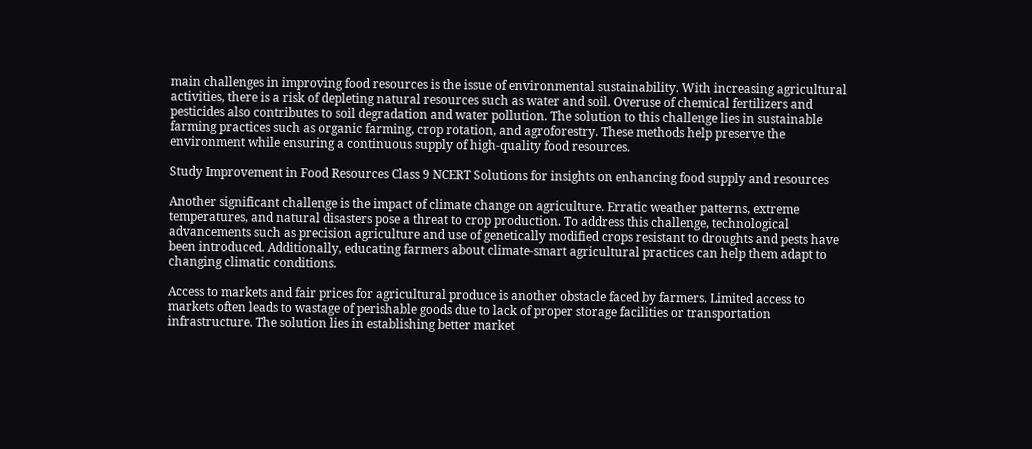main challenges in improving food resources is the issue of environmental sustainability. With increasing agricultural activities, there is a risk of depleting natural resources such as water and soil. Overuse of chemical fertilizers and pesticides also contributes to soil degradation and water pollution. The solution to this challenge lies in sustainable farming practices such as organic farming, crop rotation, and agroforestry. These methods help preserve the environment while ensuring a continuous supply of high-quality food resources.

Study Improvement in Food Resources Class 9 NCERT Solutions for insights on enhancing food supply and resources

Another significant challenge is the impact of climate change on agriculture. Erratic weather patterns, extreme temperatures, and natural disasters pose a threat to crop production. To address this challenge, technological advancements such as precision agriculture and use of genetically modified crops resistant to droughts and pests have been introduced. Additionally, educating farmers about climate-smart agricultural practices can help them adapt to changing climatic conditions.

Access to markets and fair prices for agricultural produce is another obstacle faced by farmers. Limited access to markets often leads to wastage of perishable goods due to lack of proper storage facilities or transportation infrastructure. The solution lies in establishing better market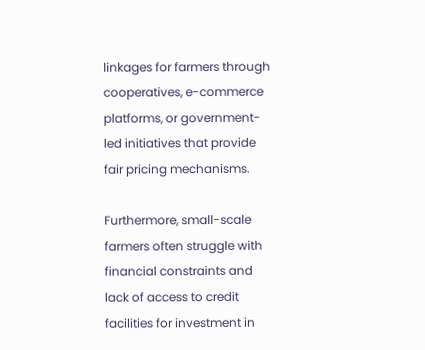linkages for farmers through cooperatives, e-commerce platforms, or government-led initiatives that provide fair pricing mechanisms.

Furthermore, small-scale farmers often struggle with financial constraints and lack of access to credit facilities for investment in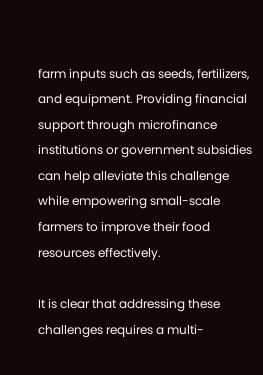farm inputs such as seeds, fertilizers, and equipment. Providing financial support through microfinance institutions or government subsidies can help alleviate this challenge while empowering small-scale farmers to improve their food resources effectively.

It is clear that addressing these challenges requires a multi-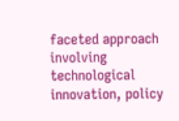faceted approach involving technological innovation, policy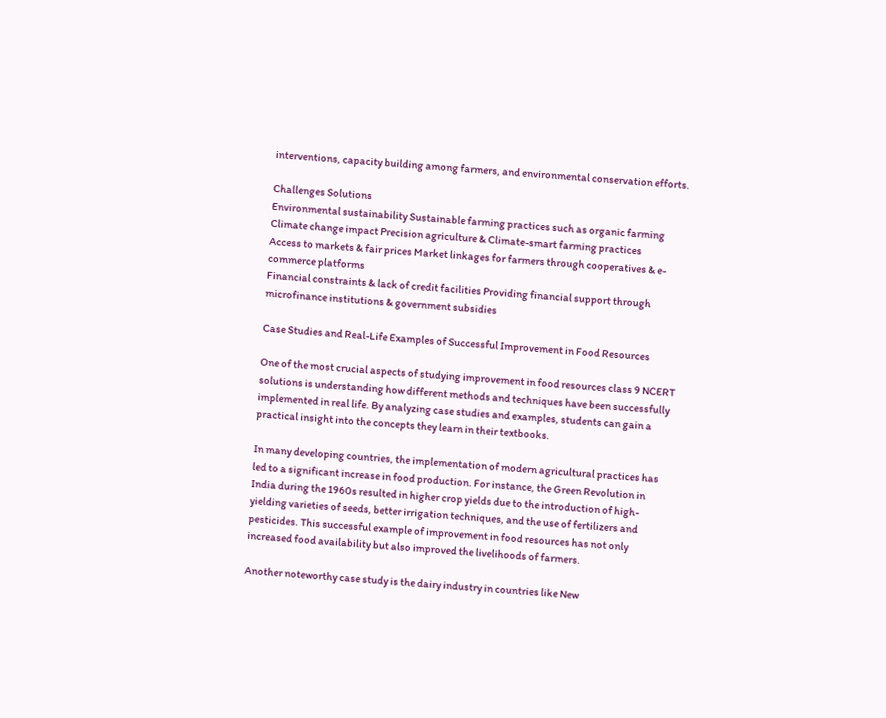interventions, capacity building among farmers, and environmental conservation efforts.

Challenges Solutions
Environmental sustainability Sustainable farming practices such as organic farming
Climate change impact Precision agriculture & Climate-smart farming practices
Access to markets & fair prices Market linkages for farmers through cooperatives & e-commerce platforms
Financial constraints & lack of credit facilities Providing financial support through microfinance institutions & government subsidies

Case Studies and Real-Life Examples of Successful Improvement in Food Resources

One of the most crucial aspects of studying improvement in food resources class 9 NCERT solutions is understanding how different methods and techniques have been successfully implemented in real life. By analyzing case studies and examples, students can gain a practical insight into the concepts they learn in their textbooks.

In many developing countries, the implementation of modern agricultural practices has led to a significant increase in food production. For instance, the Green Revolution in India during the 1960s resulted in higher crop yields due to the introduction of high-yielding varieties of seeds, better irrigation techniques, and the use of fertilizers and pesticides. This successful example of improvement in food resources has not only increased food availability but also improved the livelihoods of farmers.

Another noteworthy case study is the dairy industry in countries like New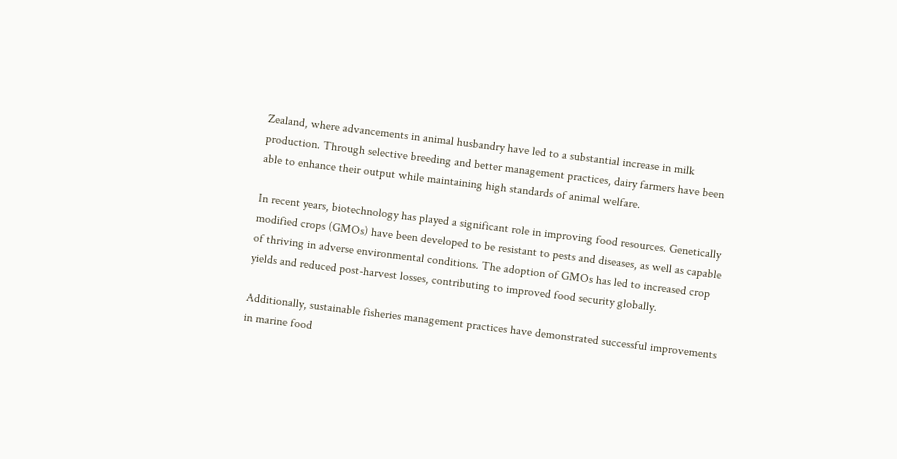Zealand, where advancements in animal husbandry have led to a substantial increase in milk production. Through selective breeding and better management practices, dairy farmers have been able to enhance their output while maintaining high standards of animal welfare.

In recent years, biotechnology has played a significant role in improving food resources. Genetically modified crops (GMOs) have been developed to be resistant to pests and diseases, as well as capable of thriving in adverse environmental conditions. The adoption of GMOs has led to increased crop yields and reduced post-harvest losses, contributing to improved food security globally.

Additionally, sustainable fisheries management practices have demonstrated successful improvements in marine food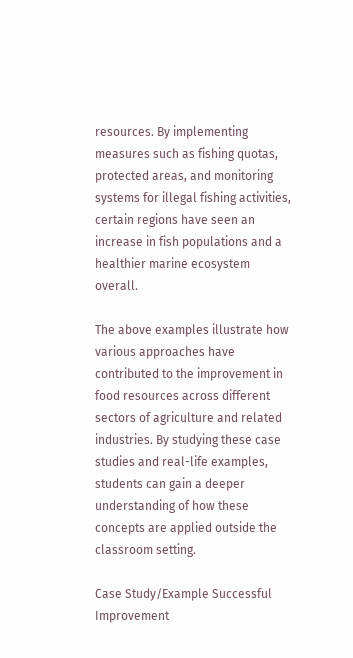resources. By implementing measures such as fishing quotas, protected areas, and monitoring systems for illegal fishing activities, certain regions have seen an increase in fish populations and a healthier marine ecosystem overall.

The above examples illustrate how various approaches have contributed to the improvement in food resources across different sectors of agriculture and related industries. By studying these case studies and real-life examples, students can gain a deeper understanding of how these concepts are applied outside the classroom setting.

Case Study/Example Successful Improvement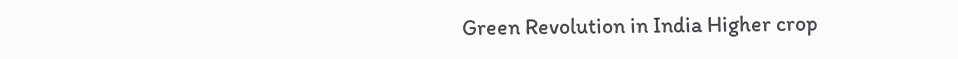Green Revolution in India Higher crop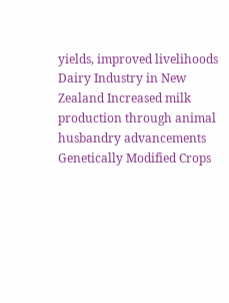yields, improved livelihoods
Dairy Industry in New Zealand Increased milk production through animal husbandry advancements
Genetically Modified Crops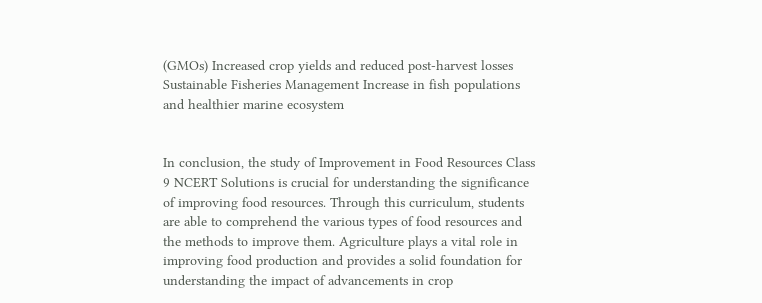(GMOs) Increased crop yields and reduced post-harvest losses
Sustainable Fisheries Management Increase in fish populations and healthier marine ecosystem


In conclusion, the study of Improvement in Food Resources Class 9 NCERT Solutions is crucial for understanding the significance of improving food resources. Through this curriculum, students are able to comprehend the various types of food resources and the methods to improve them. Agriculture plays a vital role in improving food production and provides a solid foundation for understanding the impact of advancements in crop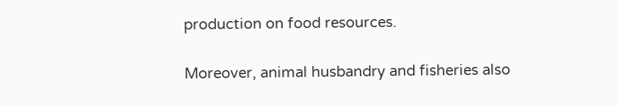production on food resources.

Moreover, animal husbandry and fisheries also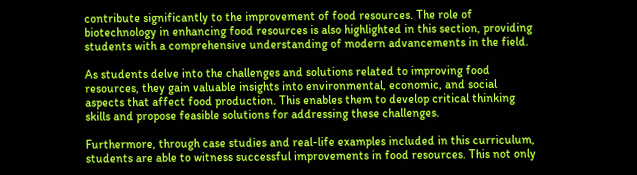contribute significantly to the improvement of food resources. The role of biotechnology in enhancing food resources is also highlighted in this section, providing students with a comprehensive understanding of modern advancements in the field.

As students delve into the challenges and solutions related to improving food resources, they gain valuable insights into environmental, economic, and social aspects that affect food production. This enables them to develop critical thinking skills and propose feasible solutions for addressing these challenges.

Furthermore, through case studies and real-life examples included in this curriculum, students are able to witness successful improvements in food resources. This not only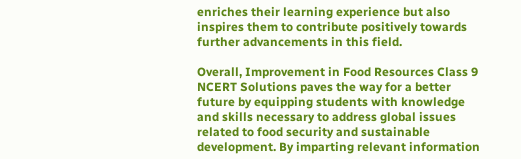enriches their learning experience but also inspires them to contribute positively towards further advancements in this field.

Overall, Improvement in Food Resources Class 9 NCERT Solutions paves the way for a better future by equipping students with knowledge and skills necessary to address global issues related to food security and sustainable development. By imparting relevant information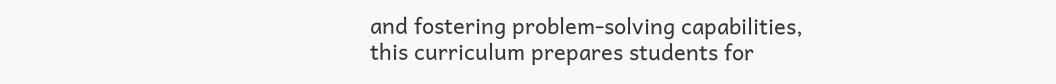and fostering problem-solving capabilities, this curriculum prepares students for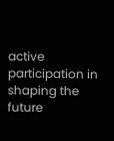active participation in shaping the future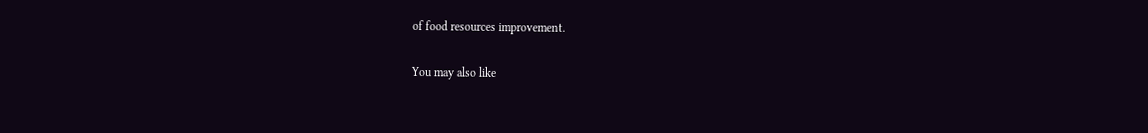of food resources improvement.

You may also like